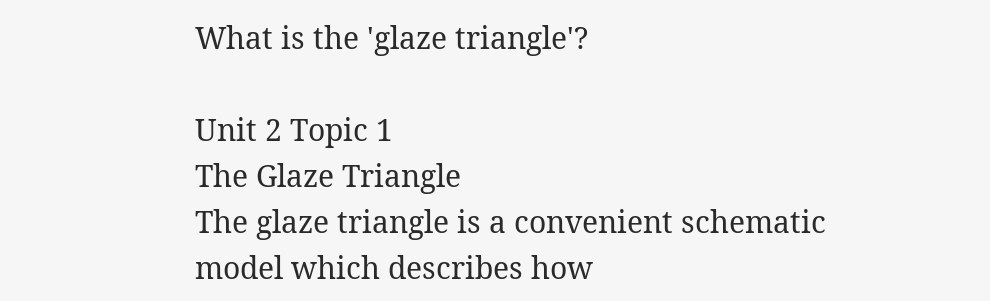What is the 'glaze triangle'?

Unit 2 Topic 1
The Glaze Triangle
The glaze triangle is a convenient schematic model which describes how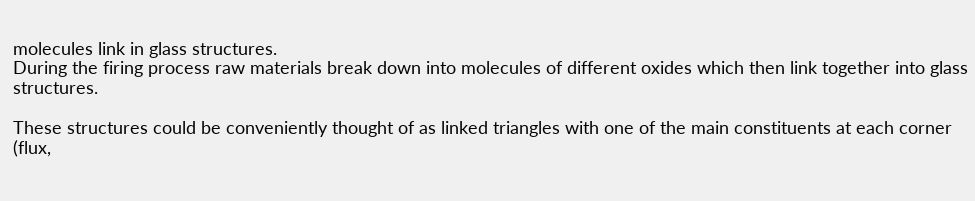molecules link in glass structures.
During the firing process raw materials break down into molecules of different oxides which then link together into glass structures.

These structures could be conveniently thought of as linked triangles with one of the main constituents at each corner (flux,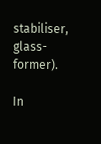stabiliser, glass-former).

In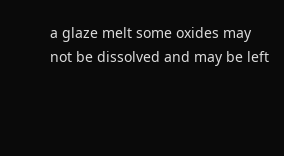a glaze melt some oxides may not be dissolved and may be left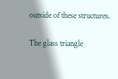outside of these structures.

The glass triangle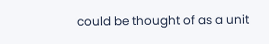could be thought of as a unit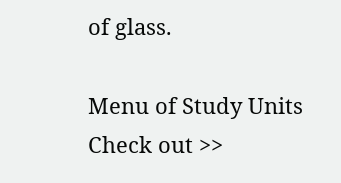of glass.

Menu of Study Units
Check out >>